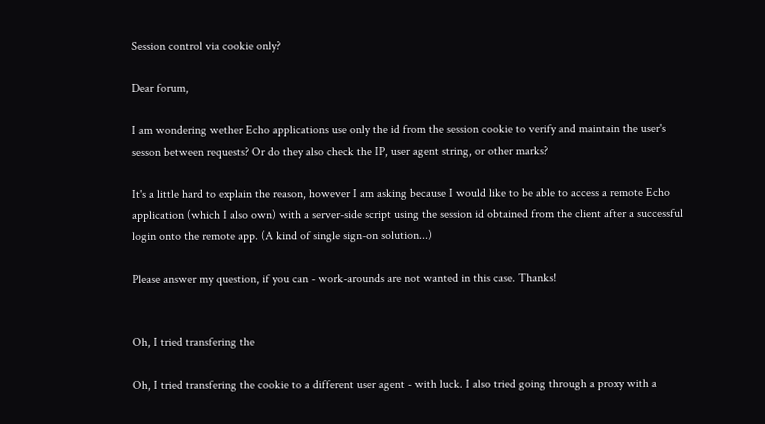Session control via cookie only?

Dear forum,

I am wondering wether Echo applications use only the id from the session cookie to verify and maintain the user's sesson between requests? Or do they also check the IP, user agent string, or other marks?

It's a little hard to explain the reason, however I am asking because I would like to be able to access a remote Echo application (which I also own) with a server-side script using the session id obtained from the client after a successful login onto the remote app. (A kind of single sign-on solution...)

Please answer my question, if you can - work-arounds are not wanted in this case. Thanks!


Oh, I tried transfering the

Oh, I tried transfering the cookie to a different user agent - with luck. I also tried going through a proxy with a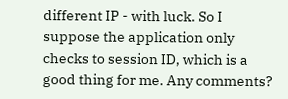different IP - with luck. So I suppose the application only checks to session ID, which is a good thing for me. Any comments?